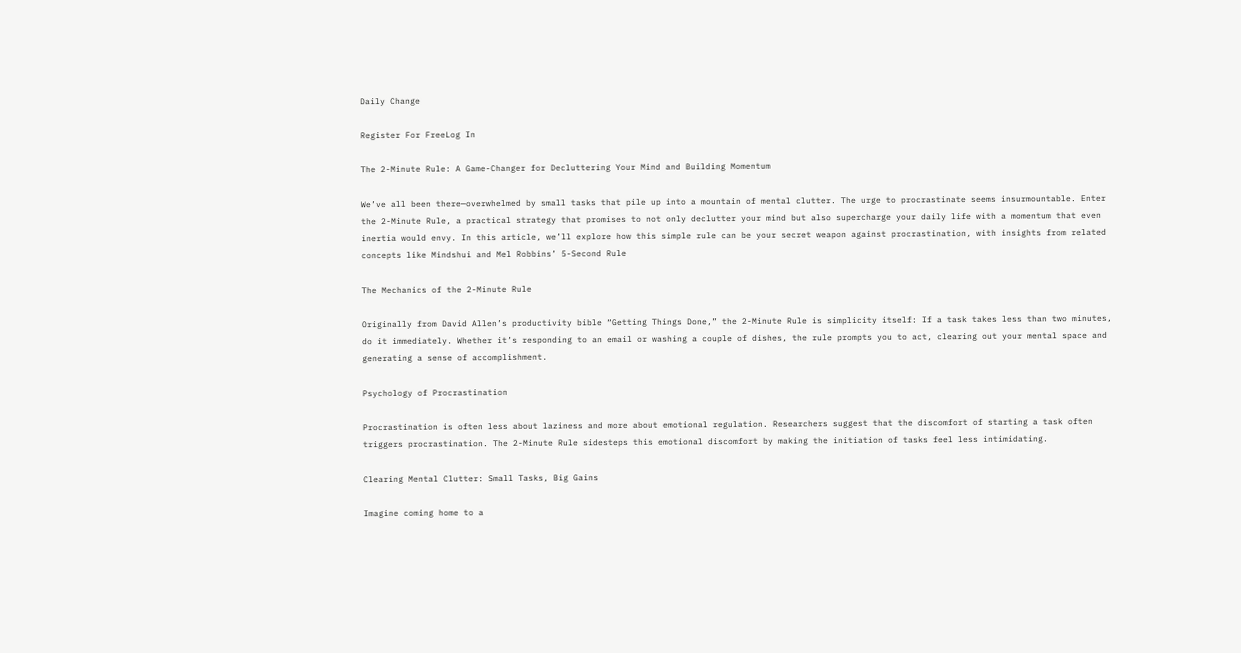Daily Change

Register For FreeLog In

The 2-Minute Rule: A Game-Changer for Decluttering Your Mind and Building Momentum

We’ve all been there—overwhelmed by small tasks that pile up into a mountain of mental clutter. The urge to procrastinate seems insurmountable. Enter the 2-Minute Rule, a practical strategy that promises to not only declutter your mind but also supercharge your daily life with a momentum that even inertia would envy. In this article, we’ll explore how this simple rule can be your secret weapon against procrastination, with insights from related concepts like Mindshui and Mel Robbins’ 5-Second Rule

The Mechanics of the 2-Minute Rule

Originally from David Allen’s productivity bible “Getting Things Done,” the 2-Minute Rule is simplicity itself: If a task takes less than two minutes, do it immediately. Whether it’s responding to an email or washing a couple of dishes, the rule prompts you to act, clearing out your mental space and generating a sense of accomplishment.

Psychology of Procrastination

Procrastination is often less about laziness and more about emotional regulation. Researchers suggest that the discomfort of starting a task often triggers procrastination. The 2-Minute Rule sidesteps this emotional discomfort by making the initiation of tasks feel less intimidating.

Clearing Mental Clutter: Small Tasks, Big Gains

Imagine coming home to a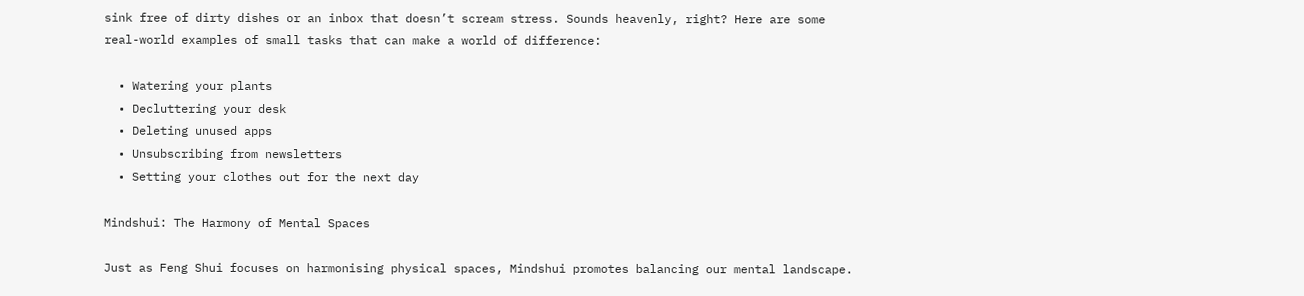sink free of dirty dishes or an inbox that doesn’t scream stress. Sounds heavenly, right? Here are some real-world examples of small tasks that can make a world of difference:

  • Watering your plants
  • Decluttering your desk
  • Deleting unused apps
  • Unsubscribing from newsletters
  • Setting your clothes out for the next day

Mindshui: The Harmony of Mental Spaces

Just as Feng Shui focuses on harmonising physical spaces, Mindshui promotes balancing our mental landscape.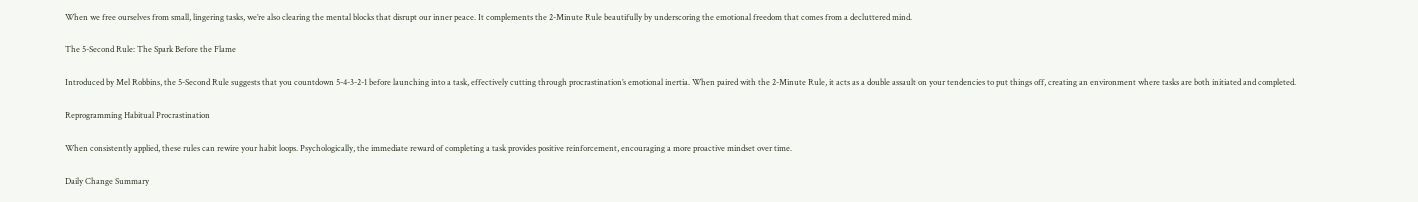When we free ourselves from small, lingering tasks, we’re also clearing the mental blocks that disrupt our inner peace. It complements the 2-Minute Rule beautifully by underscoring the emotional freedom that comes from a decluttered mind.

The 5-Second Rule: The Spark Before the Flame

Introduced by Mel Robbins, the 5-Second Rule suggests that you countdown 5-4-3-2-1 before launching into a task, effectively cutting through procrastination’s emotional inertia. When paired with the 2-Minute Rule, it acts as a double assault on your tendencies to put things off, creating an environment where tasks are both initiated and completed.

Reprogramming Habitual Procrastination

When consistently applied, these rules can rewire your habit loops. Psychologically, the immediate reward of completing a task provides positive reinforcement, encouraging a more proactive mindset over time.

Daily Change Summary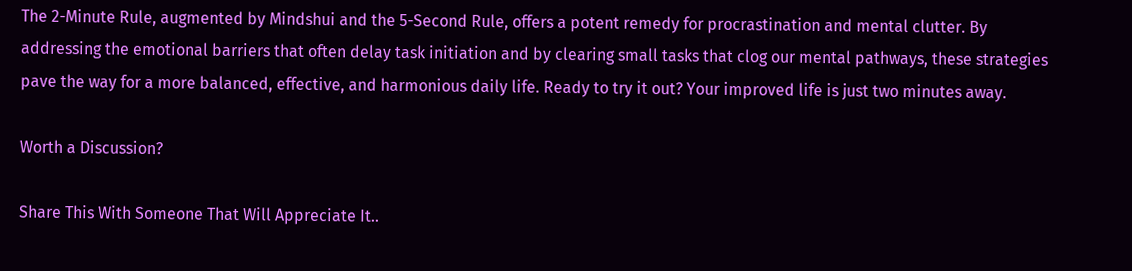The 2-Minute Rule, augmented by Mindshui and the 5-Second Rule, offers a potent remedy for procrastination and mental clutter. By addressing the emotional barriers that often delay task initiation and by clearing small tasks that clog our mental pathways, these strategies pave the way for a more balanced, effective, and harmonious daily life. Ready to try it out? Your improved life is just two minutes away.

Worth a Discussion?

Share This With Someone That Will Appreciate It..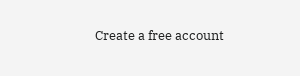Create a free account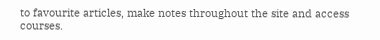to favourite articles, make notes throughout the site and access courses.